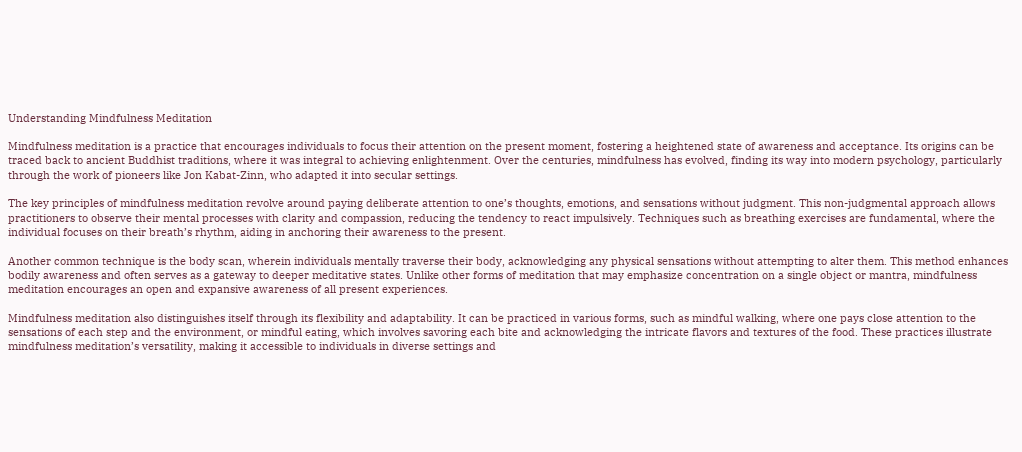Understanding Mindfulness Meditation

Mindfulness meditation is a practice that encourages individuals to focus their attention on the present moment, fostering a heightened state of awareness and acceptance. Its origins can be traced back to ancient Buddhist traditions, where it was integral to achieving enlightenment. Over the centuries, mindfulness has evolved, finding its way into modern psychology, particularly through the work of pioneers like Jon Kabat-Zinn, who adapted it into secular settings.

The key principles of mindfulness meditation revolve around paying deliberate attention to one’s thoughts, emotions, and sensations without judgment. This non-judgmental approach allows practitioners to observe their mental processes with clarity and compassion, reducing the tendency to react impulsively. Techniques such as breathing exercises are fundamental, where the individual focuses on their breath’s rhythm, aiding in anchoring their awareness to the present.

Another common technique is the body scan, wherein individuals mentally traverse their body, acknowledging any physical sensations without attempting to alter them. This method enhances bodily awareness and often serves as a gateway to deeper meditative states. Unlike other forms of meditation that may emphasize concentration on a single object or mantra, mindfulness meditation encourages an open and expansive awareness of all present experiences.

Mindfulness meditation also distinguishes itself through its flexibility and adaptability. It can be practiced in various forms, such as mindful walking, where one pays close attention to the sensations of each step and the environment, or mindful eating, which involves savoring each bite and acknowledging the intricate flavors and textures of the food. These practices illustrate mindfulness meditation’s versatility, making it accessible to individuals in diverse settings and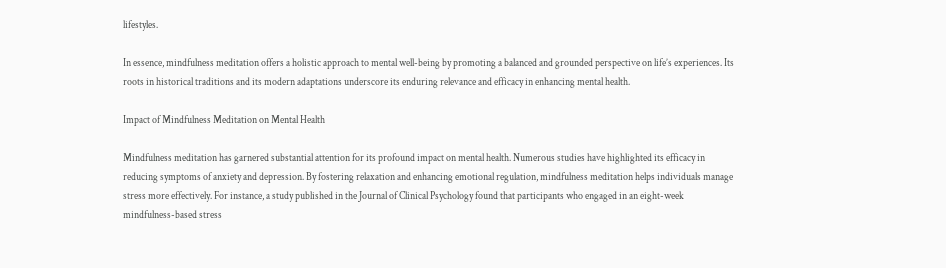lifestyles.

In essence, mindfulness meditation offers a holistic approach to mental well-being by promoting a balanced and grounded perspective on life’s experiences. Its roots in historical traditions and its modern adaptations underscore its enduring relevance and efficacy in enhancing mental health.

Impact of Mindfulness Meditation on Mental Health

Mindfulness meditation has garnered substantial attention for its profound impact on mental health. Numerous studies have highlighted its efficacy in reducing symptoms of anxiety and depression. By fostering relaxation and enhancing emotional regulation, mindfulness meditation helps individuals manage stress more effectively. For instance, a study published in the Journal of Clinical Psychology found that participants who engaged in an eight-week mindfulness-based stress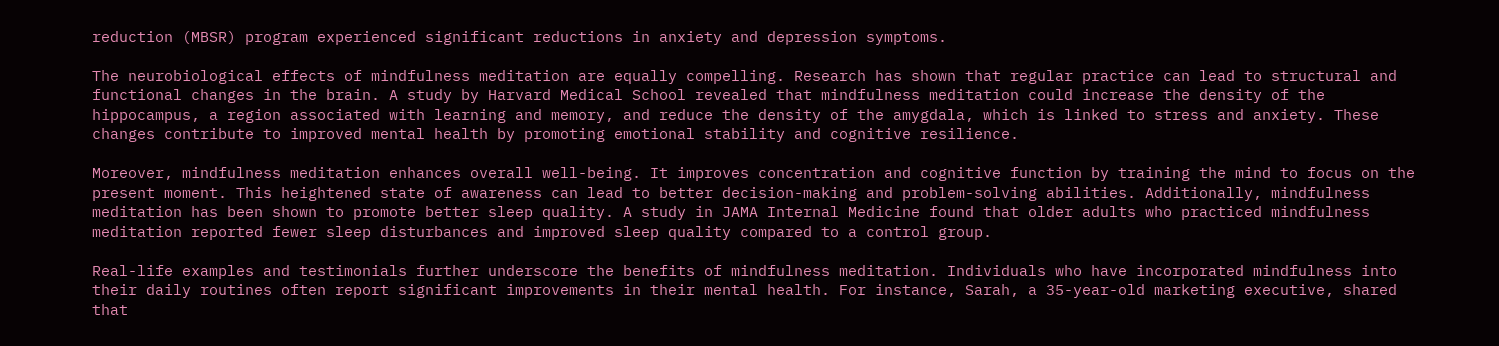reduction (MBSR) program experienced significant reductions in anxiety and depression symptoms.

The neurobiological effects of mindfulness meditation are equally compelling. Research has shown that regular practice can lead to structural and functional changes in the brain. A study by Harvard Medical School revealed that mindfulness meditation could increase the density of the hippocampus, a region associated with learning and memory, and reduce the density of the amygdala, which is linked to stress and anxiety. These changes contribute to improved mental health by promoting emotional stability and cognitive resilience.

Moreover, mindfulness meditation enhances overall well-being. It improves concentration and cognitive function by training the mind to focus on the present moment. This heightened state of awareness can lead to better decision-making and problem-solving abilities. Additionally, mindfulness meditation has been shown to promote better sleep quality. A study in JAMA Internal Medicine found that older adults who practiced mindfulness meditation reported fewer sleep disturbances and improved sleep quality compared to a control group.

Real-life examples and testimonials further underscore the benefits of mindfulness meditation. Individuals who have incorporated mindfulness into their daily routines often report significant improvements in their mental health. For instance, Sarah, a 35-year-old marketing executive, shared that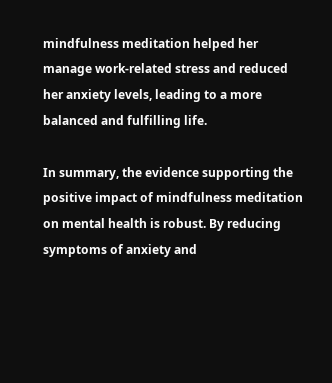mindfulness meditation helped her manage work-related stress and reduced her anxiety levels, leading to a more balanced and fulfilling life.

In summary, the evidence supporting the positive impact of mindfulness meditation on mental health is robust. By reducing symptoms of anxiety and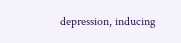depression, inducing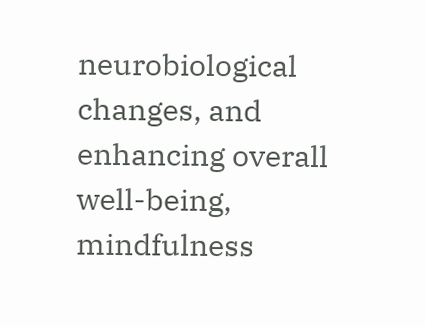neurobiological changes, and enhancing overall well-being, mindfulness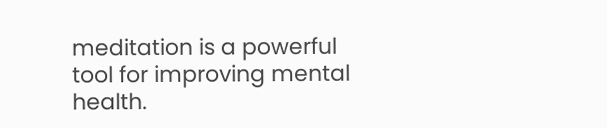meditation is a powerful tool for improving mental health.